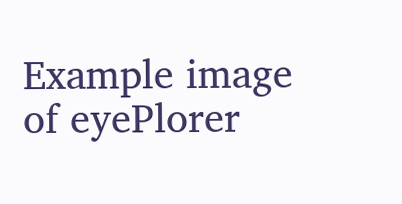Example image of eyePlorer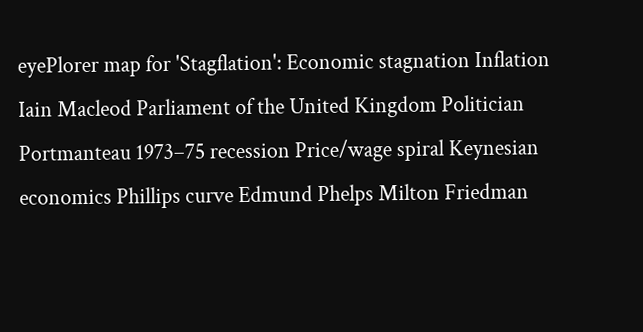eyePlorer map for 'Stagflation': Economic stagnation Inflation Iain Macleod Parliament of the United Kingdom Politician Portmanteau 1973–75 recession Price/wage spiral Keynesian economics Phillips curve Edmund Phelps Milton Friedman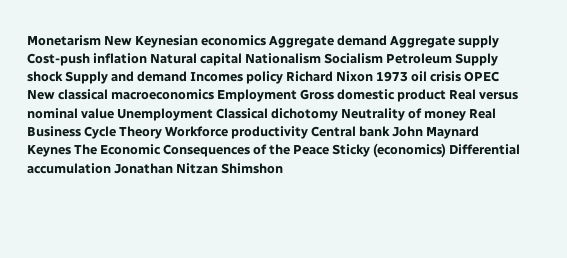Monetarism New Keynesian economics Aggregate demand Aggregate supply Cost-push inflation Natural capital Nationalism Socialism Petroleum Supply shock Supply and demand Incomes policy Richard Nixon 1973 oil crisis OPEC New classical macroeconomics Employment Gross domestic product Real versus nominal value Unemployment Classical dichotomy Neutrality of money Real Business Cycle Theory Workforce productivity Central bank John Maynard Keynes The Economic Consequences of the Peace Sticky (economics) Differential accumulation Jonathan Nitzan Shimshon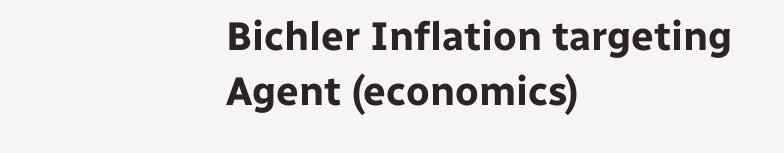Bichler Inflation targeting Agent (economics)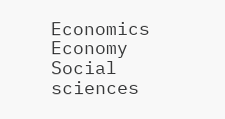Economics Economy Social sciences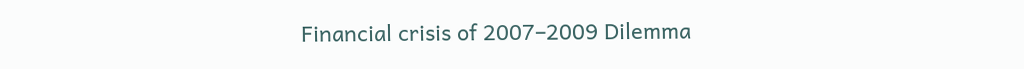Financial crisis of 2007–2009 Dilemma